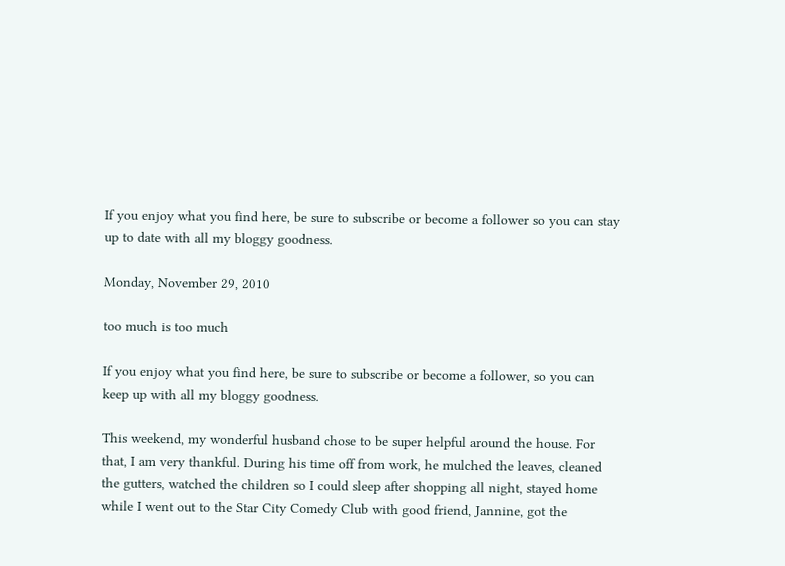If you enjoy what you find here, be sure to subscribe or become a follower so you can stay up to date with all my bloggy goodness.

Monday, November 29, 2010

too much is too much

If you enjoy what you find here, be sure to subscribe or become a follower, so you can keep up with all my bloggy goodness.

This weekend, my wonderful husband chose to be super helpful around the house. For that, I am very thankful. During his time off from work, he mulched the leaves, cleaned the gutters, watched the children so I could sleep after shopping all night, stayed home while I went out to the Star City Comedy Club with good friend, Jannine, got the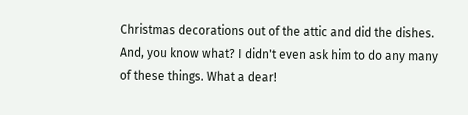Christmas decorations out of the attic and did the dishes. And, you know what? I didn't even ask him to do any many of these things. What a dear!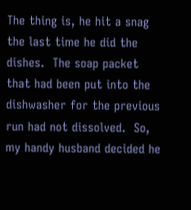The thing is, he hit a snag the last time he did the dishes.  The soap packet that had been put into the dishwasher for the previous run had not dissolved.  So, my handy husband decided he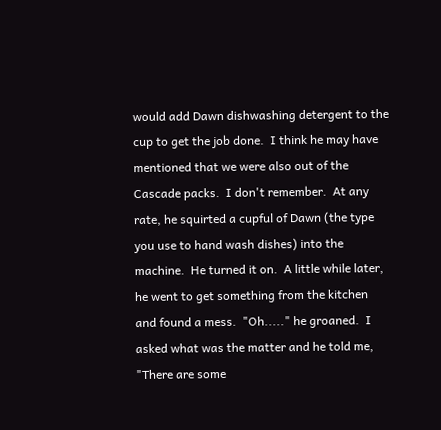would add Dawn dishwashing detergent to the cup to get the job done.  I think he may have mentioned that we were also out of the Cascade packs.  I don't remember.  At any rate, he squirted a cupful of Dawn (the type you use to hand wash dishes) into the machine.  He turned it on.  A little while later, he went to get something from the kitchen and found a mess.  "Oh....." he groaned.  I asked what was the matter and he told me, "There are some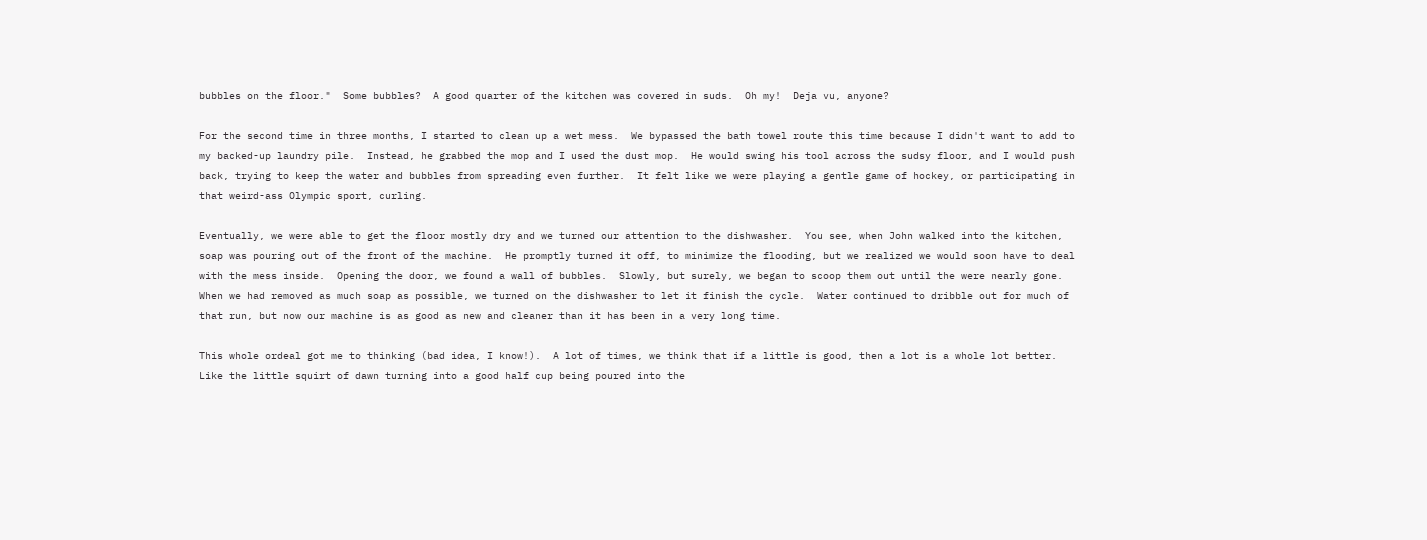bubbles on the floor."  Some bubbles?  A good quarter of the kitchen was covered in suds.  Oh my!  Deja vu, anyone?

For the second time in three months, I started to clean up a wet mess.  We bypassed the bath towel route this time because I didn't want to add to my backed-up laundry pile.  Instead, he grabbed the mop and I used the dust mop.  He would swing his tool across the sudsy floor, and I would push back, trying to keep the water and bubbles from spreading even further.  It felt like we were playing a gentle game of hockey, or participating in that weird-ass Olympic sport, curling.

Eventually, we were able to get the floor mostly dry and we turned our attention to the dishwasher.  You see, when John walked into the kitchen, soap was pouring out of the front of the machine.  He promptly turned it off, to minimize the flooding, but we realized we would soon have to deal with the mess inside.  Opening the door, we found a wall of bubbles.  Slowly, but surely, we began to scoop them out until the were nearly gone.  When we had removed as much soap as possible, we turned on the dishwasher to let it finish the cycle.  Water continued to dribble out for much of that run, but now our machine is as good as new and cleaner than it has been in a very long time.

This whole ordeal got me to thinking (bad idea, I know!).  A lot of times, we think that if a little is good, then a lot is a whole lot better.  Like the little squirt of dawn turning into a good half cup being poured into the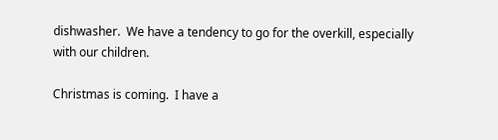dishwasher.  We have a tendency to go for the overkill, especially with our children.

Christmas is coming.  I have a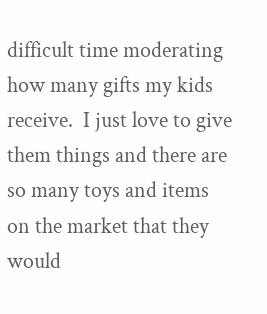difficult time moderating how many gifts my kids receive.  I just love to give them things and there are so many toys and items on the market that they would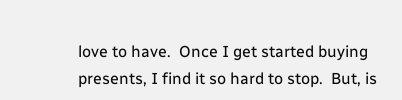love to have.  Once I get started buying presents, I find it so hard to stop.  But, is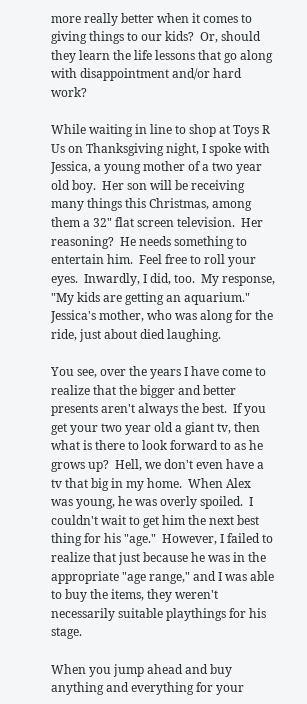more really better when it comes to giving things to our kids?  Or, should they learn the life lessons that go along with disappointment and/or hard work?

While waiting in line to shop at Toys R Us on Thanksgiving night, I spoke with Jessica, a young mother of a two year old boy.  Her son will be receiving many things this Christmas, among them a 32" flat screen television.  Her reasoning?  He needs something to entertain him.  Feel free to roll your eyes.  Inwardly, I did, too.  My response, "My kids are getting an aquarium."  Jessica's mother, who was along for the ride, just about died laughing.

You see, over the years I have come to realize that the bigger and better presents aren't always the best.  If you get your two year old a giant tv, then what is there to look forward to as he grows up?  Hell, we don't even have a tv that big in my home.  When Alex was young, he was overly spoiled.  I couldn't wait to get him the next best thing for his "age."  However, I failed to realize that just because he was in the appropriate "age range," and I was able to buy the items, they weren't necessarily suitable playthings for his stage.

When you jump ahead and buy anything and everything for your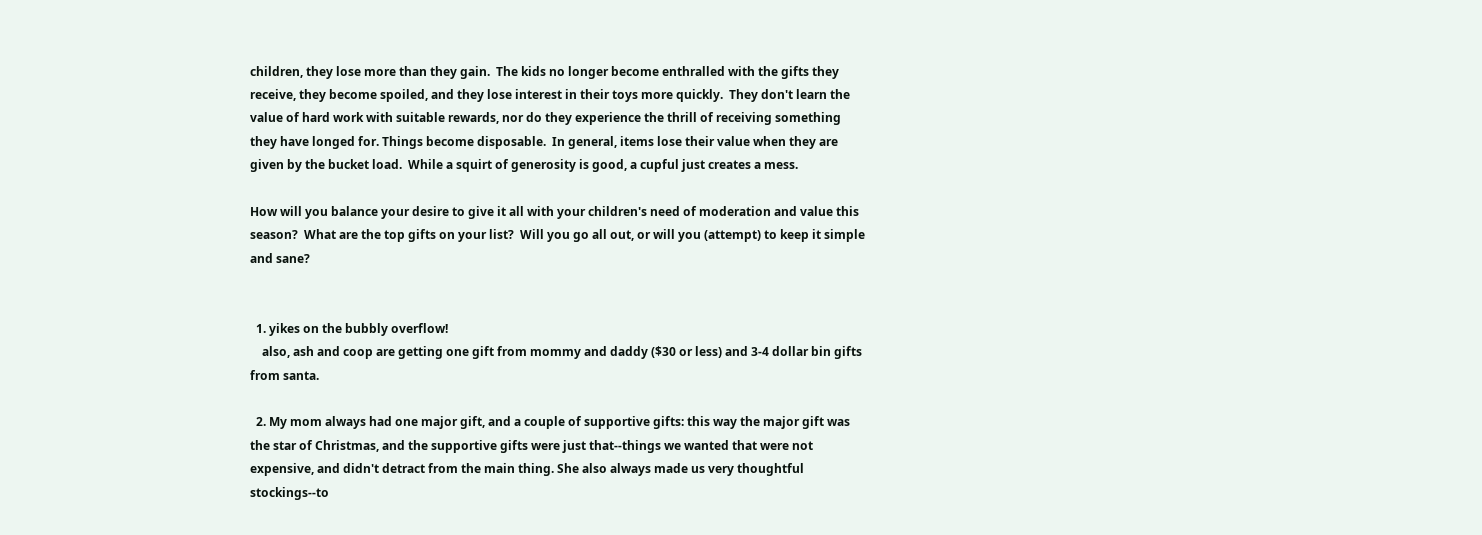children, they lose more than they gain.  The kids no longer become enthralled with the gifts they receive, they become spoiled, and they lose interest in their toys more quickly.  They don't learn the value of hard work with suitable rewards, nor do they experience the thrill of receiving something they have longed for. Things become disposable.  In general, items lose their value when they are given by the bucket load.  While a squirt of generosity is good, a cupful just creates a mess.

How will you balance your desire to give it all with your children's need of moderation and value this season?  What are the top gifts on your list?  Will you go all out, or will you (attempt) to keep it simple and sane?


  1. yikes on the bubbly overflow!
    also, ash and coop are getting one gift from mommy and daddy ($30 or less) and 3-4 dollar bin gifts from santa.

  2. My mom always had one major gift, and a couple of supportive gifts: this way the major gift was the star of Christmas, and the supportive gifts were just that--things we wanted that were not expensive, and didn't detract from the main thing. She also always made us very thoughtful stockings--to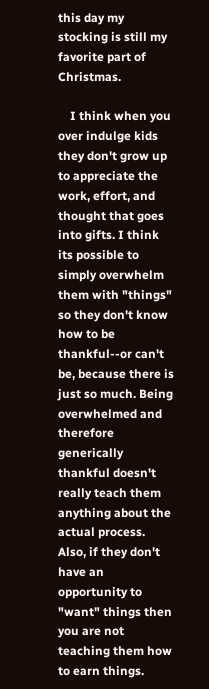this day my stocking is still my favorite part of Christmas.

    I think when you over indulge kids they don't grow up to appreciate the work, effort, and thought that goes into gifts. I think its possible to simply overwhelm them with "things" so they don't know how to be thankful--or can't be, because there is just so much. Being overwhelmed and therefore generically thankful doesn't really teach them anything about the actual process. Also, if they don't have an opportunity to "want" things then you are not teaching them how to earn things.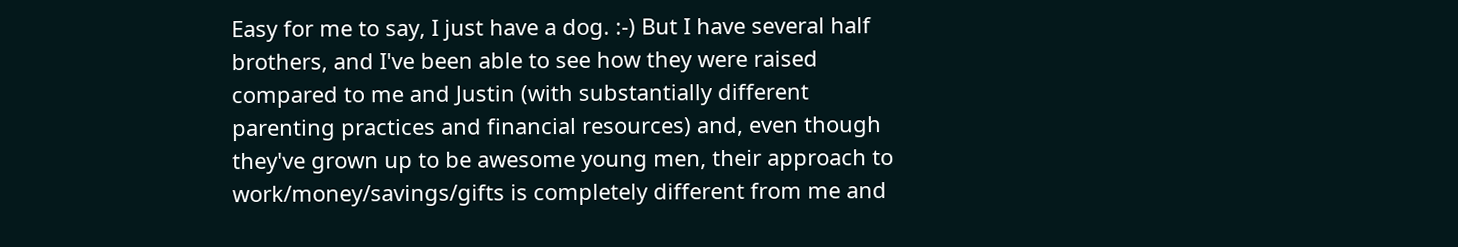Easy for me to say, I just have a dog. :-) But I have several half brothers, and I've been able to see how they were raised compared to me and Justin (with substantially different parenting practices and financial resources) and, even though they've grown up to be awesome young men, their approach to work/money/savings/gifts is completely different from me and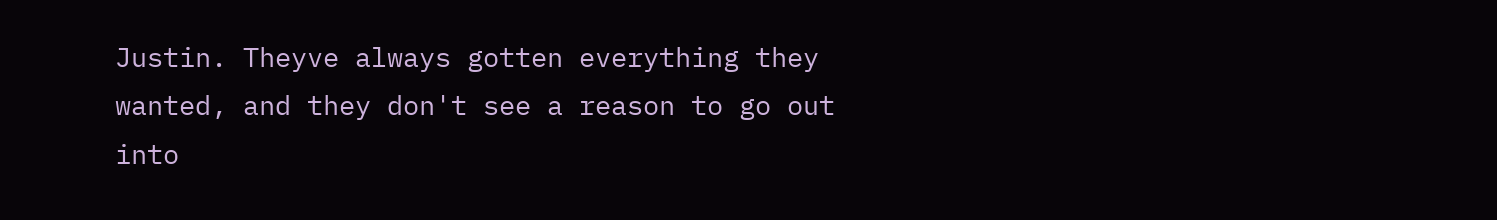Justin. Theyve always gotten everything they wanted, and they don't see a reason to go out into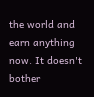the world and earn anything now. It doesn't bother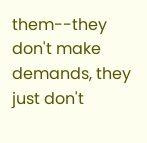them--they don't make demands, they just don't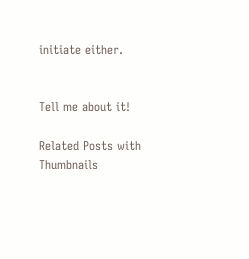initiate either.


Tell me about it!

Related Posts with Thumbnails